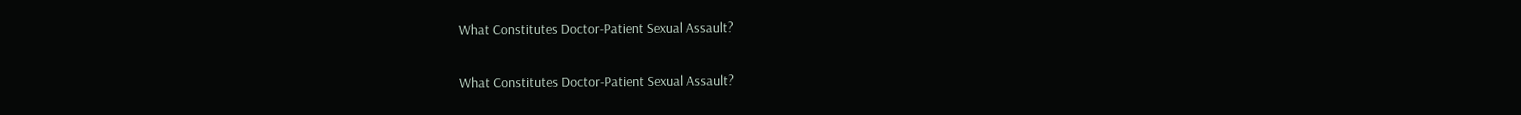What Constitutes Doctor-Patient Sexual Assault?

What Constitutes Doctor-Patient Sexual Assault?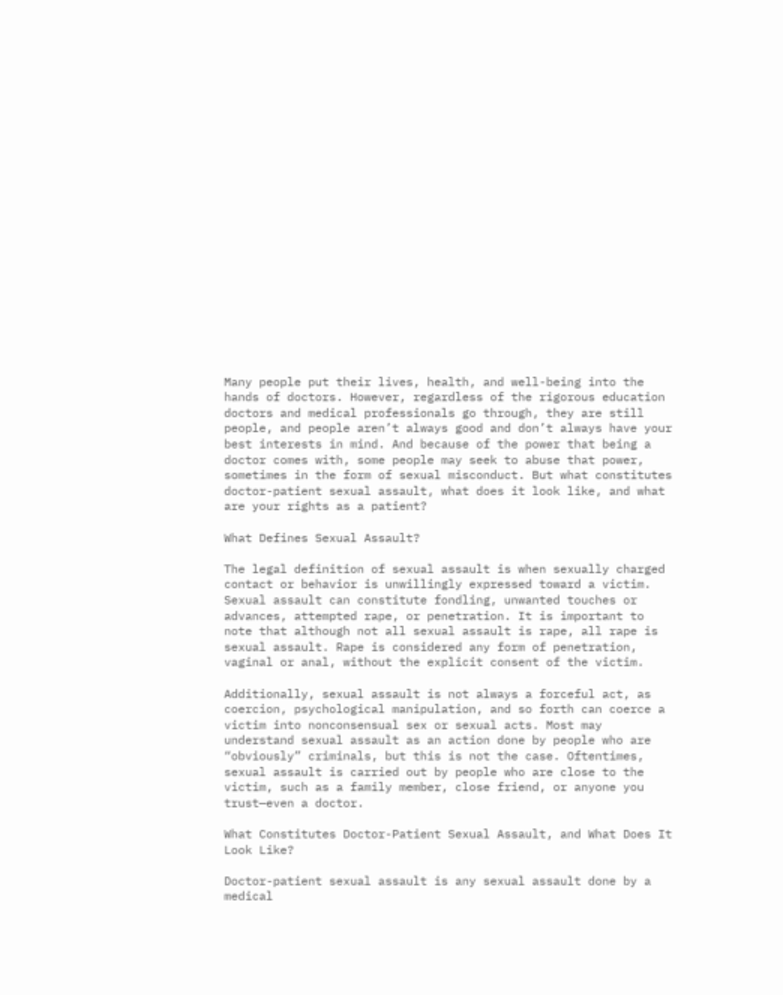Many people put their lives, health, and well-being into the hands of doctors. However, regardless of the rigorous education doctors and medical professionals go through, they are still people, and people aren’t always good and don’t always have your best interests in mind. And because of the power that being a doctor comes with, some people may seek to abuse that power, sometimes in the form of sexual misconduct. But what constitutes doctor-patient sexual assault, what does it look like, and what are your rights as a patient?

What Defines Sexual Assault?

The legal definition of sexual assault is when sexually charged contact or behavior is unwillingly expressed toward a victim. Sexual assault can constitute fondling, unwanted touches or advances, attempted rape, or penetration. It is important to note that although not all sexual assault is rape, all rape is sexual assault. Rape is considered any form of penetration, vaginal or anal, without the explicit consent of the victim.

Additionally, sexual assault is not always a forceful act, as coercion, psychological manipulation, and so forth can coerce a victim into nonconsensual sex or sexual acts. Most may understand sexual assault as an action done by people who are “obviously” criminals, but this is not the case. Oftentimes, sexual assault is carried out by people who are close to the victim, such as a family member, close friend, or anyone you trust—even a doctor.

What Constitutes Doctor-Patient Sexual Assault, and What Does It Look Like?

Doctor-patient sexual assault is any sexual assault done by a medical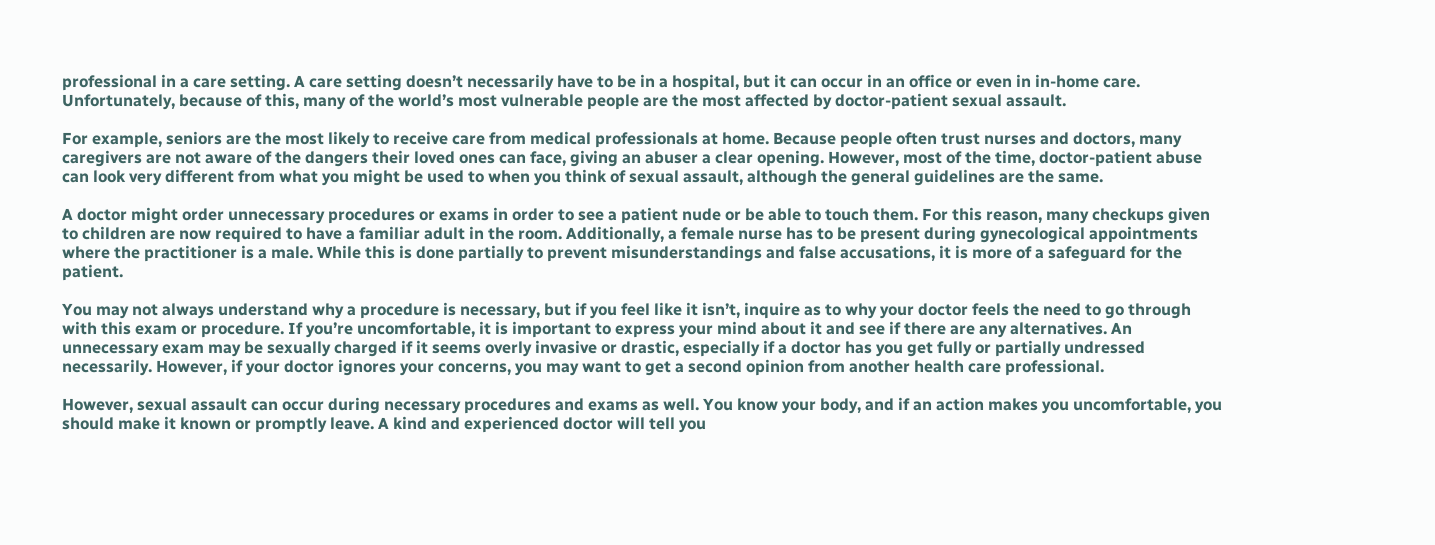professional in a care setting. A care setting doesn’t necessarily have to be in a hospital, but it can occur in an office or even in in-home care. Unfortunately, because of this, many of the world’s most vulnerable people are the most affected by doctor-patient sexual assault.

For example, seniors are the most likely to receive care from medical professionals at home. Because people often trust nurses and doctors, many caregivers are not aware of the dangers their loved ones can face, giving an abuser a clear opening. However, most of the time, doctor-patient abuse can look very different from what you might be used to when you think of sexual assault, although the general guidelines are the same.

A doctor might order unnecessary procedures or exams in order to see a patient nude or be able to touch them. For this reason, many checkups given to children are now required to have a familiar adult in the room. Additionally, a female nurse has to be present during gynecological appointments where the practitioner is a male. While this is done partially to prevent misunderstandings and false accusations, it is more of a safeguard for the patient.

You may not always understand why a procedure is necessary, but if you feel like it isn’t, inquire as to why your doctor feels the need to go through with this exam or procedure. If you’re uncomfortable, it is important to express your mind about it and see if there are any alternatives. An unnecessary exam may be sexually charged if it seems overly invasive or drastic, especially if a doctor has you get fully or partially undressed necessarily. However, if your doctor ignores your concerns, you may want to get a second opinion from another health care professional.

However, sexual assault can occur during necessary procedures and exams as well. You know your body, and if an action makes you uncomfortable, you should make it known or promptly leave. A kind and experienced doctor will tell you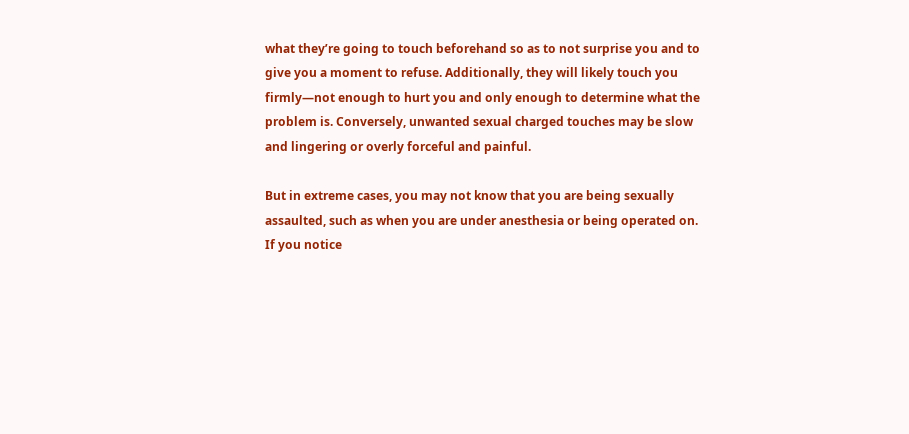what they’re going to touch beforehand so as to not surprise you and to give you a moment to refuse. Additionally, they will likely touch you firmly—not enough to hurt you and only enough to determine what the problem is. Conversely, unwanted sexual charged touches may be slow and lingering or overly forceful and painful.

But in extreme cases, you may not know that you are being sexually assaulted, such as when you are under anesthesia or being operated on. If you notice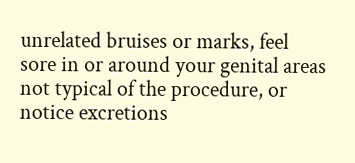unrelated bruises or marks, feel sore in or around your genital areas not typical of the procedure, or notice excretions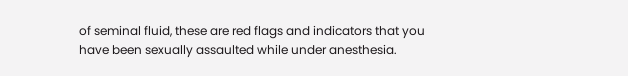of seminal fluid, these are red flags and indicators that you have been sexually assaulted while under anesthesia.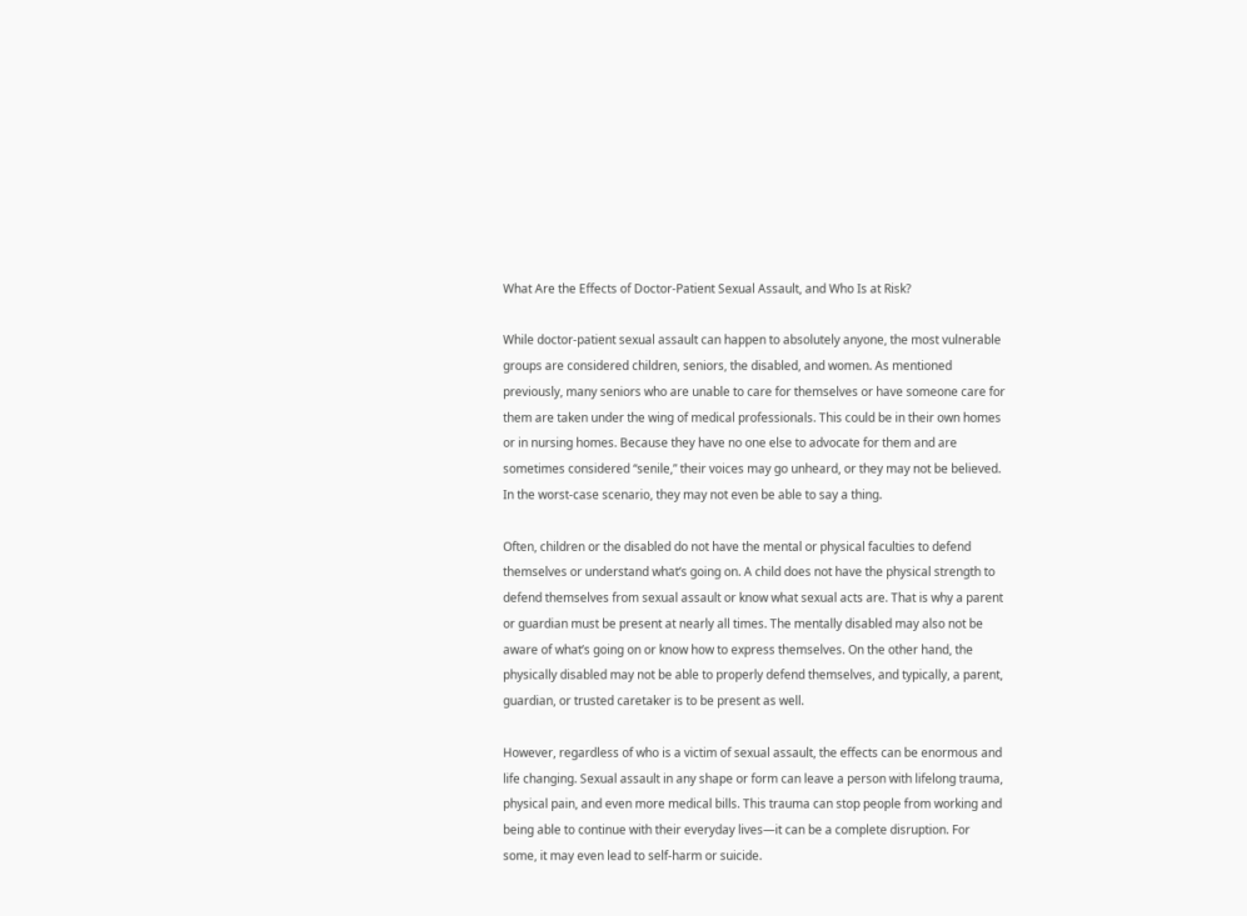What Are the Effects of Doctor-Patient Sexual Assault, and Who Is at Risk?

While doctor-patient sexual assault can happen to absolutely anyone, the most vulnerable groups are considered children, seniors, the disabled, and women. As mentioned previously, many seniors who are unable to care for themselves or have someone care for them are taken under the wing of medical professionals. This could be in their own homes or in nursing homes. Because they have no one else to advocate for them and are sometimes considered “senile,” their voices may go unheard, or they may not be believed. In the worst-case scenario, they may not even be able to say a thing.

Often, children or the disabled do not have the mental or physical faculties to defend themselves or understand what’s going on. A child does not have the physical strength to defend themselves from sexual assault or know what sexual acts are. That is why a parent or guardian must be present at nearly all times. The mentally disabled may also not be aware of what’s going on or know how to express themselves. On the other hand, the physically disabled may not be able to properly defend themselves, and typically, a parent, guardian, or trusted caretaker is to be present as well.

However, regardless of who is a victim of sexual assault, the effects can be enormous and life changing. Sexual assault in any shape or form can leave a person with lifelong trauma, physical pain, and even more medical bills. This trauma can stop people from working and being able to continue with their everyday lives—it can be a complete disruption. For some, it may even lead to self-harm or suicide.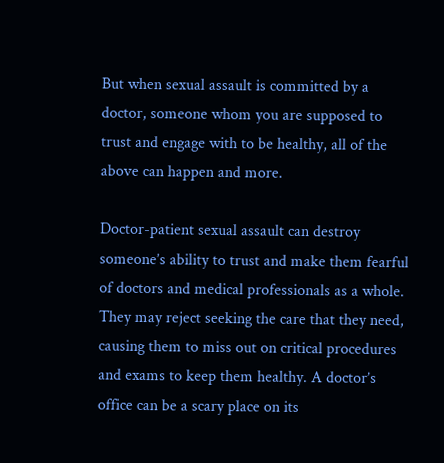But when sexual assault is committed by a doctor, someone whom you are supposed to trust and engage with to be healthy, all of the above can happen and more.

Doctor-patient sexual assault can destroy someone’s ability to trust and make them fearful of doctors and medical professionals as a whole. They may reject seeking the care that they need, causing them to miss out on critical procedures and exams to keep them healthy. A doctor’s office can be a scary place on its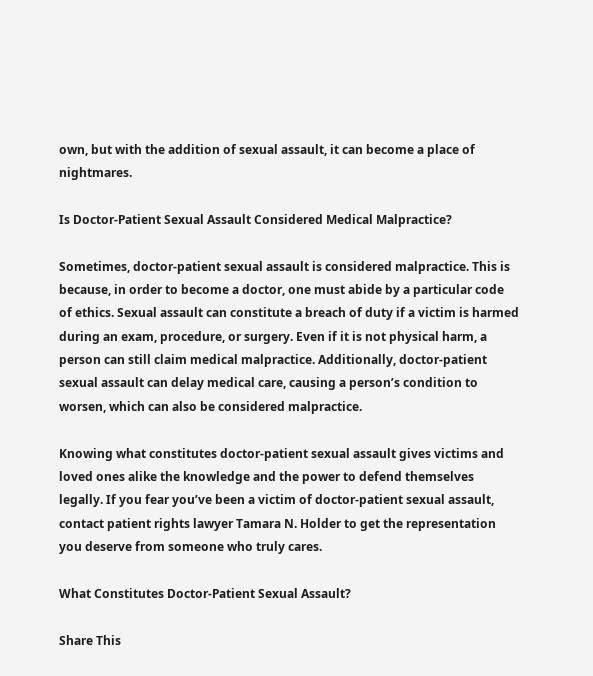own, but with the addition of sexual assault, it can become a place of nightmares.

Is Doctor-Patient Sexual Assault Considered Medical Malpractice?

Sometimes, doctor-patient sexual assault is considered malpractice. This is because, in order to become a doctor, one must abide by a particular code of ethics. Sexual assault can constitute a breach of duty if a victim is harmed during an exam, procedure, or surgery. Even if it is not physical harm, a person can still claim medical malpractice. Additionally, doctor-patient sexual assault can delay medical care, causing a person’s condition to worsen, which can also be considered malpractice.

Knowing what constitutes doctor-patient sexual assault gives victims and loved ones alike the knowledge and the power to defend themselves legally. If you fear you’ve been a victim of doctor-patient sexual assault, contact patient rights lawyer Tamara N. Holder to get the representation you deserve from someone who truly cares.

What Constitutes Doctor-Patient Sexual Assault?

Share This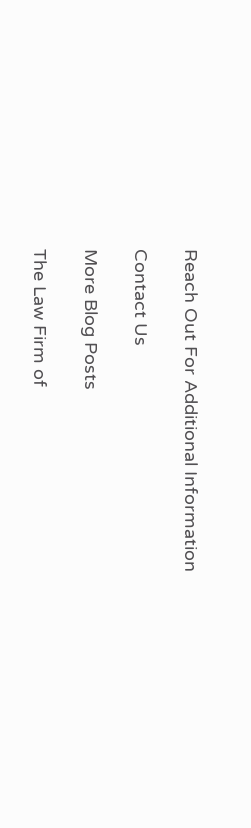Reach Out For Additional Information

Contact Us

More Blog Posts

The Law Firm of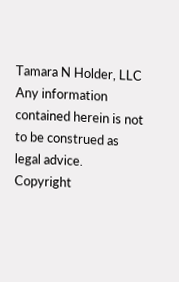Tamara N Holder, LLC
Any information contained herein is not to be construed as legal advice.
Copyright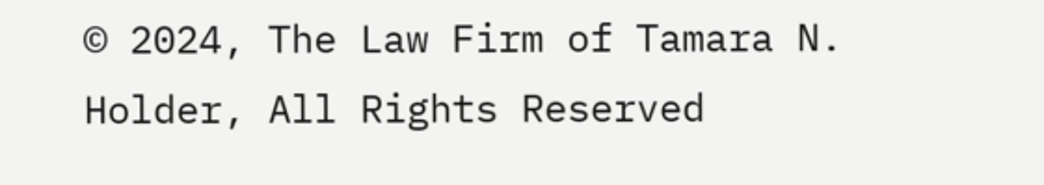© 2024, The Law Firm of Tamara N. Holder, All Rights Reserved